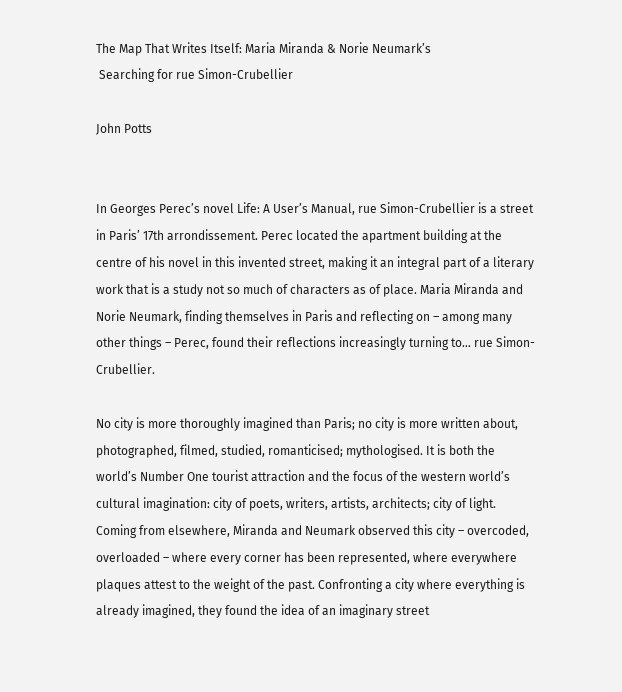The Map That Writes Itself: Maria Miranda & Norie Neumark’s
 Searching for rue Simon-Crubellier

John Potts


In Georges Perec’s novel Life: A User’s Manual, rue Simon-Crubellier is a street in Paris’ 17th arrondissement. Perec located the apartment building at the centre of his novel in this invented street, making it an integral part of a literary work that is a study not so much of characters as of place. Maria Miranda and Norie Neumark, finding themselves in Paris and reflecting on – among many other things – Perec, found their reflections increasingly turning to… rue Simon-Crubellier.

No city is more thoroughly imagined than Paris; no city is more written about, photographed, filmed, studied, romanticised; mythologised. It is both the world’s Number One tourist attraction and the focus of the western world’s cultural imagination: city of poets, writers, artists, architects; city of light. Coming from elsewhere, Miranda and Neumark observed this city – overcoded, overloaded – where every corner has been represented, where everywhere plaques attest to the weight of the past. Confronting a city where everything is already imagined, they found the idea of an imaginary street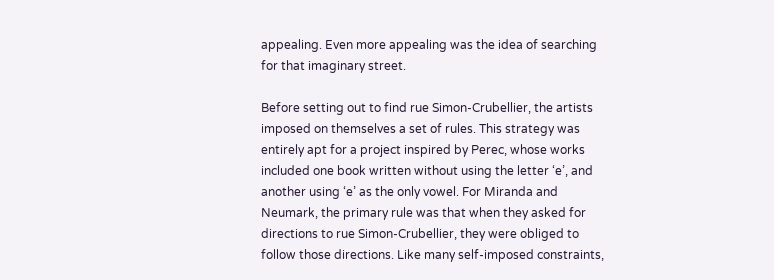appealing. Even more appealing was the idea of searching for that imaginary street.

Before setting out to find rue Simon-Crubellier, the artists imposed on themselves a set of rules. This strategy was entirely apt for a project inspired by Perec, whose works included one book written without using the letter ‘e’, and another using ‘e’ as the only vowel. For Miranda and Neumark, the primary rule was that when they asked for directions to rue Simon-Crubellier, they were obliged to follow those directions. Like many self-imposed constraints,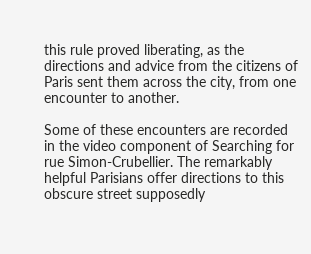this rule proved liberating, as the directions and advice from the citizens of Paris sent them across the city, from one encounter to another.

Some of these encounters are recorded in the video component of Searching for rue Simon-Crubellier. The remarkably helpful Parisians offer directions to this obscure street supposedly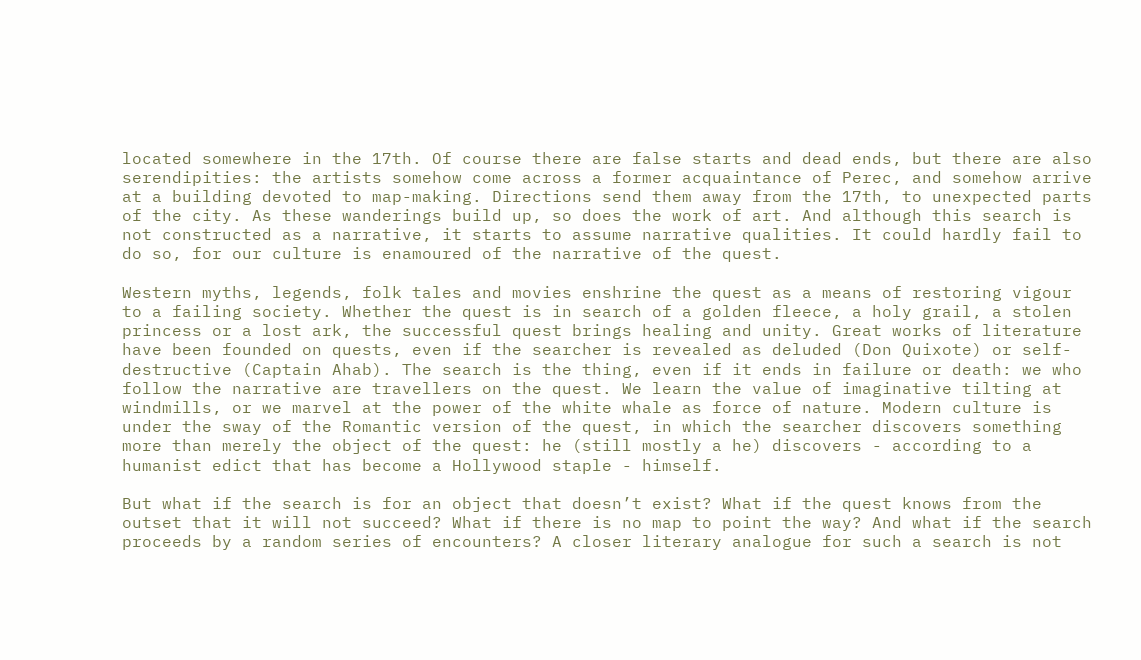located somewhere in the 17th. Of course there are false starts and dead ends, but there are also serendipities: the artists somehow come across a former acquaintance of Perec, and somehow arrive at a building devoted to map-making. Directions send them away from the 17th, to unexpected parts of the city. As these wanderings build up, so does the work of art. And although this search is not constructed as a narrative, it starts to assume narrative qualities. It could hardly fail to do so, for our culture is enamoured of the narrative of the quest.

Western myths, legends, folk tales and movies enshrine the quest as a means of restoring vigour to a failing society. Whether the quest is in search of a golden fleece, a holy grail, a stolen princess or a lost ark, the successful quest brings healing and unity. Great works of literature have been founded on quests, even if the searcher is revealed as deluded (Don Quixote) or self-destructive (Captain Ahab). The search is the thing, even if it ends in failure or death: we who follow the narrative are travellers on the quest. We learn the value of imaginative tilting at windmills, or we marvel at the power of the white whale as force of nature. Modern culture is under the sway of the Romantic version of the quest, in which the searcher discovers something more than merely the object of the quest: he (still mostly a he) discovers - according to a humanist edict that has become a Hollywood staple - himself.

But what if the search is for an object that doesn’t exist? What if the quest knows from the outset that it will not succeed? What if there is no map to point the way? And what if the search proceeds by a random series of encounters? A closer literary analogue for such a search is not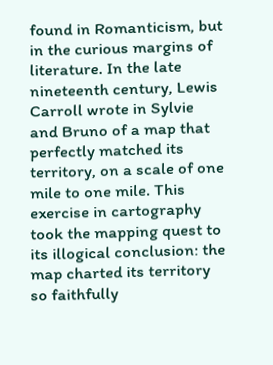found in Romanticism, but in the curious margins of literature. In the late nineteenth century, Lewis Carroll wrote in Sylvie and Bruno of a map that perfectly matched its territory, on a scale of one mile to one mile. This exercise in cartography took the mapping quest to its illogical conclusion: the map charted its territory so faithfully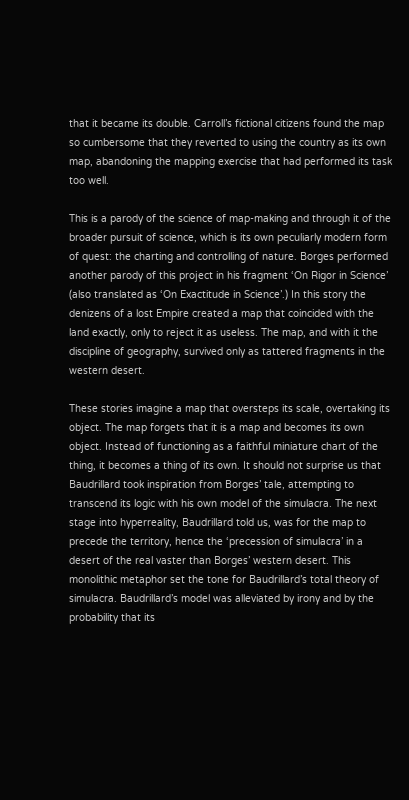that it became its double. Carroll’s fictional citizens found the map so cumbersome that they reverted to using the country as its own map, abandoning the mapping exercise that had performed its task too well.

This is a parody of the science of map-making and through it of the broader pursuit of science, which is its own peculiarly modern form of quest: the charting and controlling of nature. Borges performed another parody of this project in his fragment ‘On Rigor in Science’ (also translated as ‘On Exactitude in Science’.) In this story the denizens of a lost Empire created a map that coincided with the land exactly, only to reject it as useless. The map, and with it the discipline of geography, survived only as tattered fragments in the western desert.

These stories imagine a map that oversteps its scale, overtaking its object. The map forgets that it is a map and becomes its own object. Instead of functioning as a faithful miniature chart of the thing, it becomes a thing of its own. It should not surprise us that Baudrillard took inspiration from Borges’ tale, attempting to transcend its logic with his own model of the simulacra. The next stage into hyperreality, Baudrillard told us, was for the map to precede the territory, hence the ‘precession of simulacra’ in a desert of the real vaster than Borges’ western desert. This monolithic metaphor set the tone for Baudrillard’s total theory of simulacra. Baudrillard’s model was alleviated by irony and by the probability that its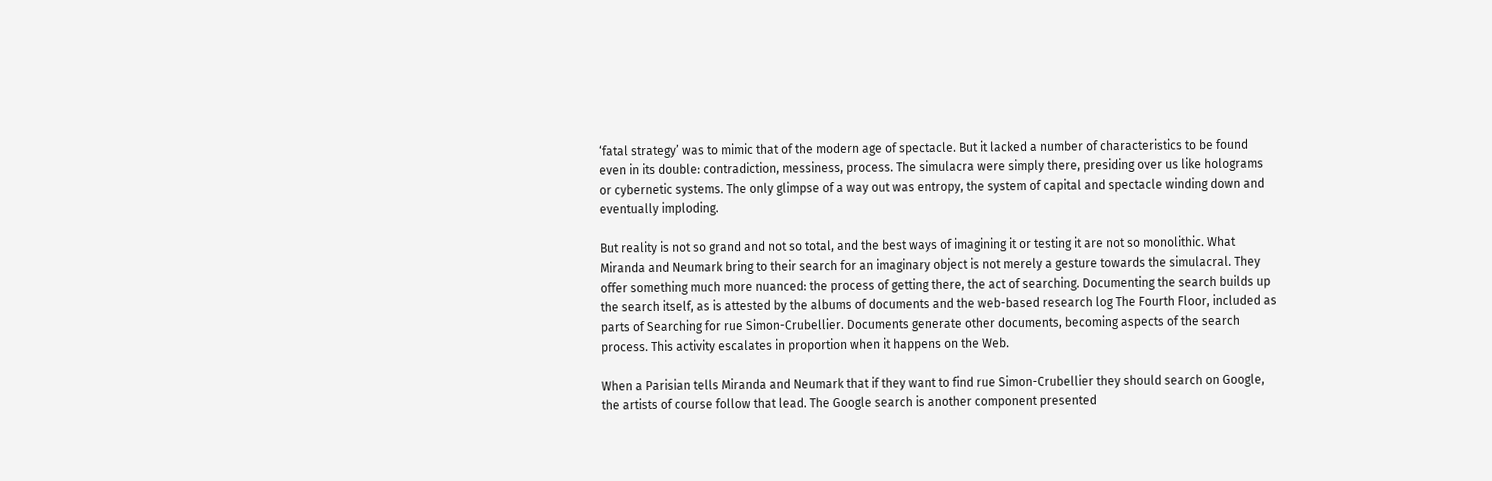‘fatal strategy’ was to mimic that of the modern age of spectacle. But it lacked a number of characteristics to be found even in its double: contradiction, messiness, process. The simulacra were simply there, presiding over us like holograms or cybernetic systems. The only glimpse of a way out was entropy, the system of capital and spectacle winding down and eventually imploding.

But reality is not so grand and not so total, and the best ways of imagining it or testing it are not so monolithic. What Miranda and Neumark bring to their search for an imaginary object is not merely a gesture towards the simulacral. They offer something much more nuanced: the process of getting there, the act of searching. Documenting the search builds up the search itself, as is attested by the albums of documents and the web-based research log The Fourth Floor, included as parts of Searching for rue Simon-Crubellier. Documents generate other documents, becoming aspects of the search process. This activity escalates in proportion when it happens on the Web.

When a Parisian tells Miranda and Neumark that if they want to find rue Simon-Crubellier they should search on Google, the artists of course follow that lead. The Google search is another component presented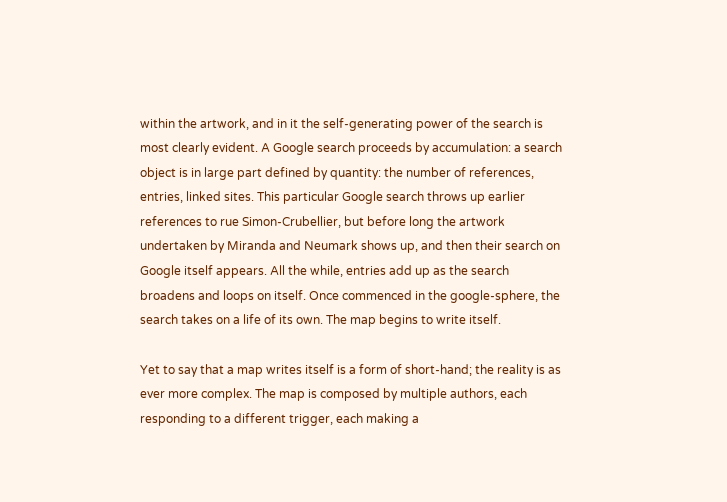within the artwork, and in it the self-generating power of the search is most clearly evident. A Google search proceeds by accumulation: a search object is in large part defined by quantity: the number of references, entries, linked sites. This particular Google search throws up earlier references to rue Simon-Crubellier, but before long the artwork undertaken by Miranda and Neumark shows up, and then their search on Google itself appears. All the while, entries add up as the search broadens and loops on itself. Once commenced in the google-sphere, the search takes on a life of its own. The map begins to write itself.

Yet to say that a map writes itself is a form of short-hand; the reality is as ever more complex. The map is composed by multiple authors, each responding to a different trigger, each making a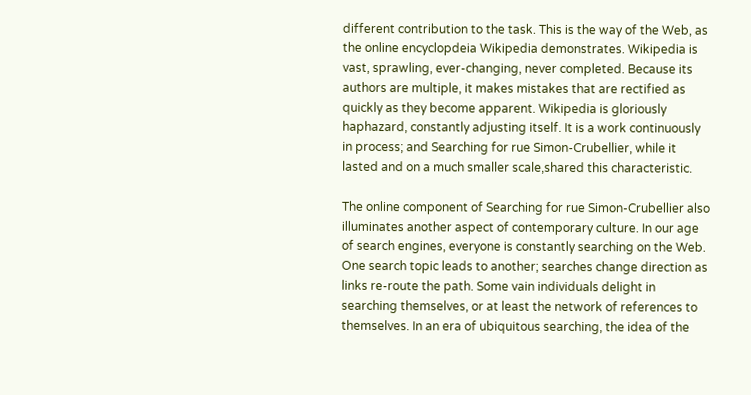different contribution to the task. This is the way of the Web, as the online encyclopdeia Wikipedia demonstrates. Wikipedia is vast, sprawling, ever-changing, never completed. Because its authors are multiple, it makes mistakes that are rectified as quickly as they become apparent. Wikipedia is gloriously haphazard, constantly adjusting itself. It is a work continuously in process; and Searching for rue Simon-Crubellier, while it lasted and on a much smaller scale,shared this characteristic.

The online component of Searching for rue Simon-Crubellier also illuminates another aspect of contemporary culture. In our age of search engines, everyone is constantly searching on the Web. One search topic leads to another; searches change direction as links re-route the path. Some vain individuals delight in searching themselves, or at least the network of references to themselves. In an era of ubiquitous searching, the idea of the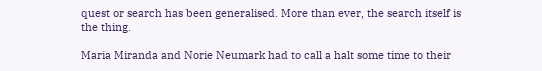quest or search has been generalised. More than ever, the search itself is the thing.

Maria Miranda and Norie Neumark had to call a halt some time to their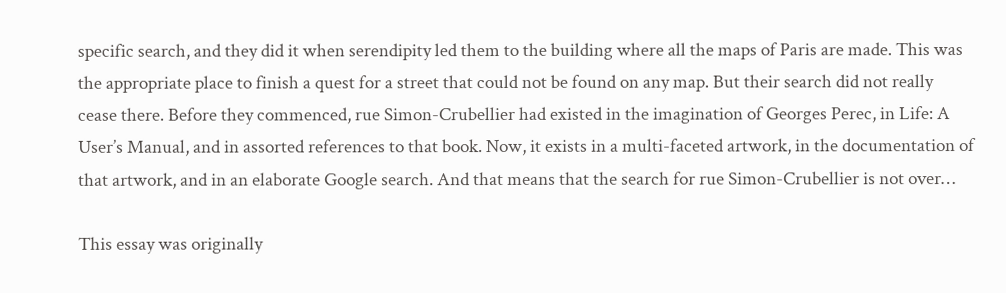specific search, and they did it when serendipity led them to the building where all the maps of Paris are made. This was the appropriate place to finish a quest for a street that could not be found on any map. But their search did not really cease there. Before they commenced, rue Simon-Crubellier had existed in the imagination of Georges Perec, in Life: A User’s Manual, and in assorted references to that book. Now, it exists in a multi-faceted artwork, in the documentation of that artwork, and in an elaborate Google search. And that means that the search for rue Simon-Crubellier is not over…

This essay was originally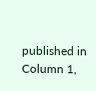published in Column 1,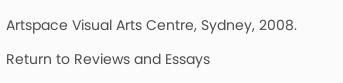Artspace Visual Arts Centre, Sydney, 2008.

Return to Reviews and Essays